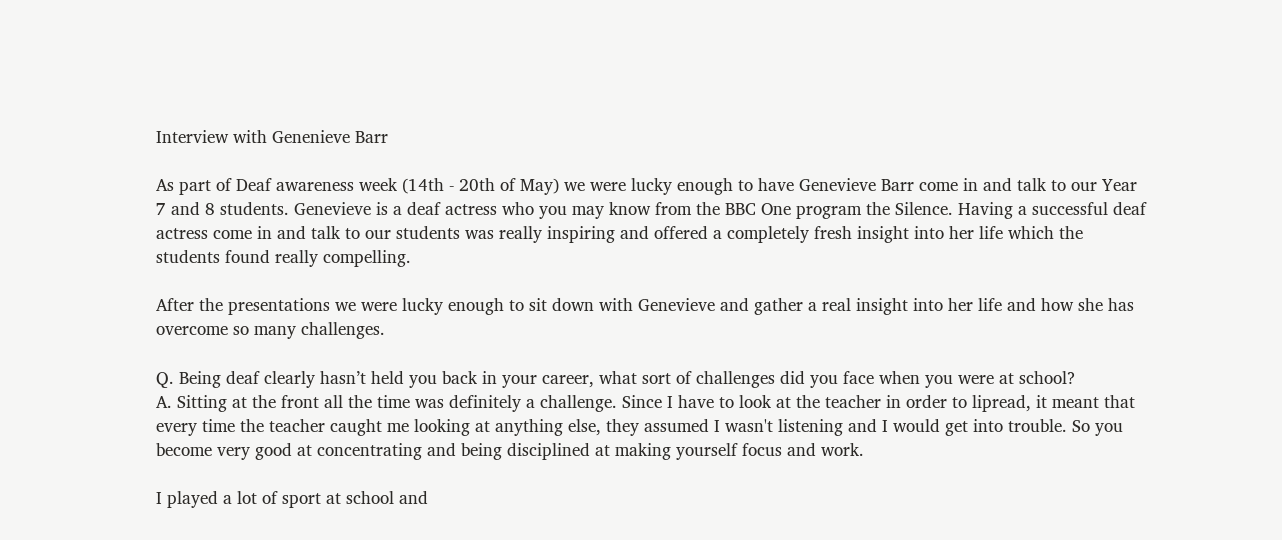Interview with Genenieve Barr

As part of Deaf awareness week (14th - 20th of May) we were lucky enough to have Genevieve Barr come in and talk to our Year 7 and 8 students. Genevieve is a deaf actress who you may know from the BBC One program the Silence. Having a successful deaf actress come in and talk to our students was really inspiring and offered a completely fresh insight into her life which the students found really compelling.

After the presentations we were lucky enough to sit down with Genevieve and gather a real insight into her life and how she has overcome so many challenges.

Q. Being deaf clearly hasn’t held you back in your career, what sort of challenges did you face when you were at school?
A. Sitting at the front all the time was definitely a challenge. Since I have to look at the teacher in order to lipread, it meant that every time the teacher caught me looking at anything else, they assumed I wasn't listening and I would get into trouble. So you become very good at concentrating and being disciplined at making yourself focus and work.

I played a lot of sport at school and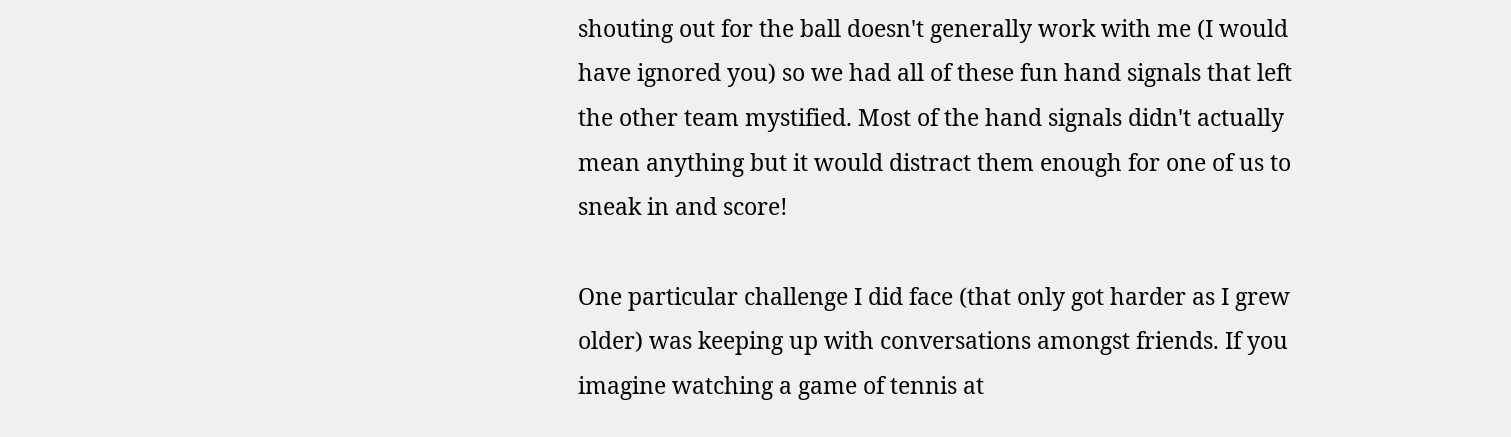shouting out for the ball doesn't generally work with me (I would have ignored you) so we had all of these fun hand signals that left the other team mystified. Most of the hand signals didn't actually mean anything but it would distract them enough for one of us to sneak in and score!

One particular challenge I did face (that only got harder as I grew older) was keeping up with conversations amongst friends. If you imagine watching a game of tennis at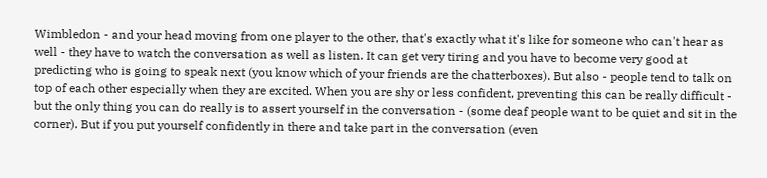Wimbledon - and your head moving from one player to the other, that's exactly what it's like for someone who can't hear as well - they have to watch the conversation as well as listen. It can get very tiring and you have to become very good at predicting who is going to speak next (you know which of your friends are the chatterboxes). But also - people tend to talk on top of each other especially when they are excited. When you are shy or less confident, preventing this can be really difficult - but the only thing you can do really is to assert yourself in the conversation - (some deaf people want to be quiet and sit in the corner). But if you put yourself confidently in there and take part in the conversation (even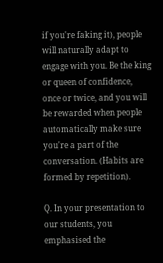if you're faking it), people will naturally adapt to engage with you. Be the king or queen of confidence, once or twice, and you will be rewarded when people automatically make sure you're a part of the conversation. (Habits are formed by repetition).

Q. In your presentation to our students, you emphasised the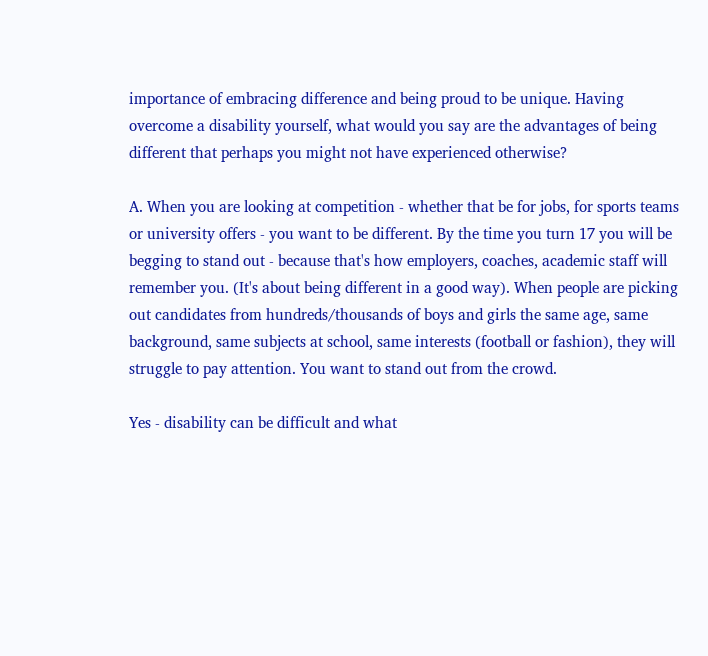importance of embracing difference and being proud to be unique. Having overcome a disability yourself, what would you say are the advantages of being different that perhaps you might not have experienced otherwise?

A. When you are looking at competition - whether that be for jobs, for sports teams or university offers - you want to be different. By the time you turn 17 you will be begging to stand out - because that's how employers, coaches, academic staff will remember you. (It's about being different in a good way). When people are picking out candidates from hundreds/thousands of boys and girls the same age, same background, same subjects at school, same interests (football or fashion), they will struggle to pay attention. You want to stand out from the crowd.

Yes - disability can be difficult and what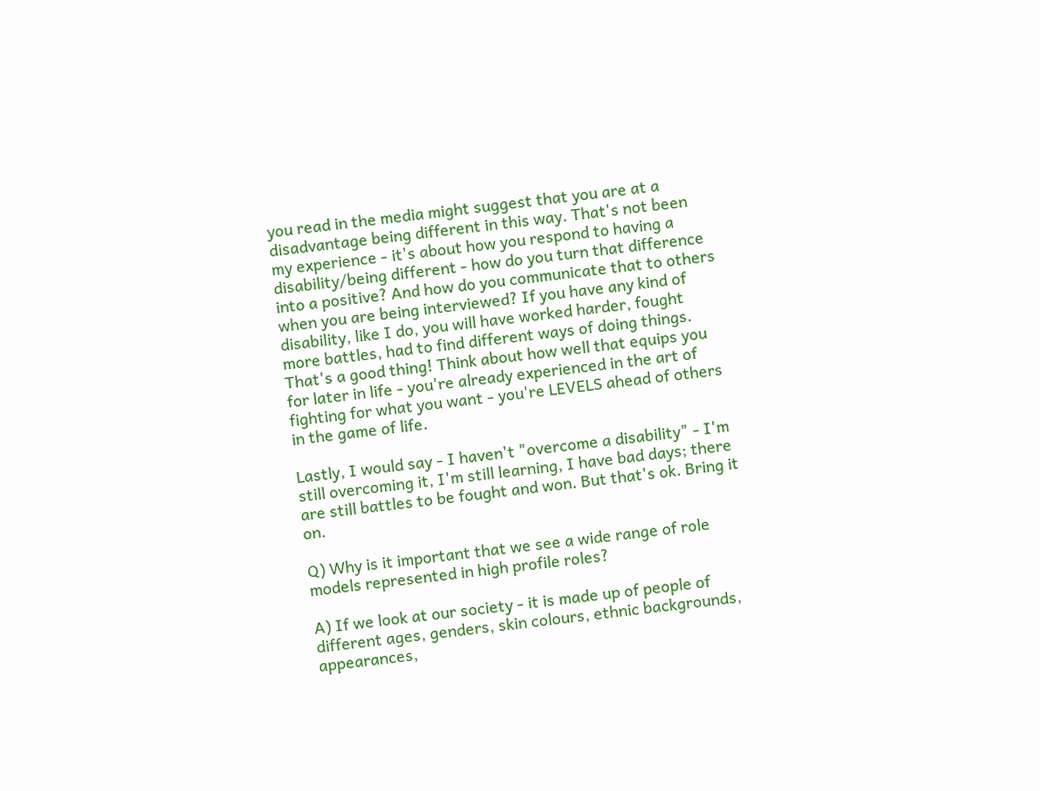you read in the media might suggest that you are at a disadvantage being different in this way. That's not been my experience - it's about how you respond to having a disability/being different - how do you turn that difference into a positive? And how do you communicate that to others when you are being interviewed? If you have any kind of disability, like I do, you will have worked harder, fought more battles, had to find different ways of doing things. That's a good thing! Think about how well that equips you for later in life - you're already experienced in the art of fighting for what you want - you're LEVELS ahead of others in the game of life.

Lastly, I would say - I haven't "overcome a disability" - I'm still overcoming it, I'm still learning, I have bad days; there are still battles to be fought and won. But that's ok. Bring it on.

Q) Why is it important that we see a wide range of role models represented in high profile roles?

A) If we look at our society - it is made up of people of different ages, genders, skin colours, ethnic backgrounds, appearances,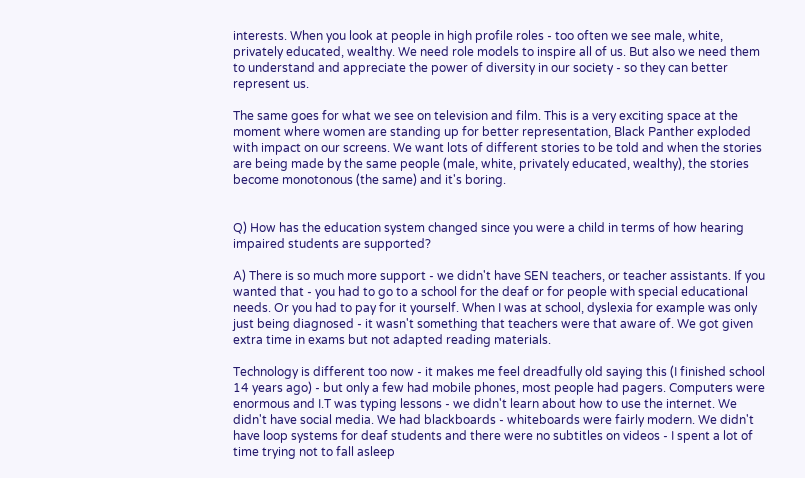interests. When you look at people in high profile roles - too often we see male, white, privately educated, wealthy. We need role models to inspire all of us. But also we need them to understand and appreciate the power of diversity in our society - so they can better represent us.

The same goes for what we see on television and film. This is a very exciting space at the moment where women are standing up for better representation, Black Panther exploded with impact on our screens. We want lots of different stories to be told and when the stories are being made by the same people (male, white, privately educated, wealthy), the stories become monotonous (the same) and it's boring.


Q) How has the education system changed since you were a child in terms of how hearing impaired students are supported?

A) There is so much more support - we didn't have SEN teachers, or teacher assistants. If you wanted that - you had to go to a school for the deaf or for people with special educational needs. Or you had to pay for it yourself. When I was at school, dyslexia for example was only just being diagnosed - it wasn't something that teachers were that aware of. We got given extra time in exams but not adapted reading materials.

Technology is different too now - it makes me feel dreadfully old saying this (I finished school 14 years ago) - but only a few had mobile phones, most people had pagers. Computers were enormous and I.T was typing lessons - we didn't learn about how to use the internet. We didn't have social media. We had blackboards - whiteboards were fairly modern. We didn't have loop systems for deaf students and there were no subtitles on videos - I spent a lot of time trying not to fall asleep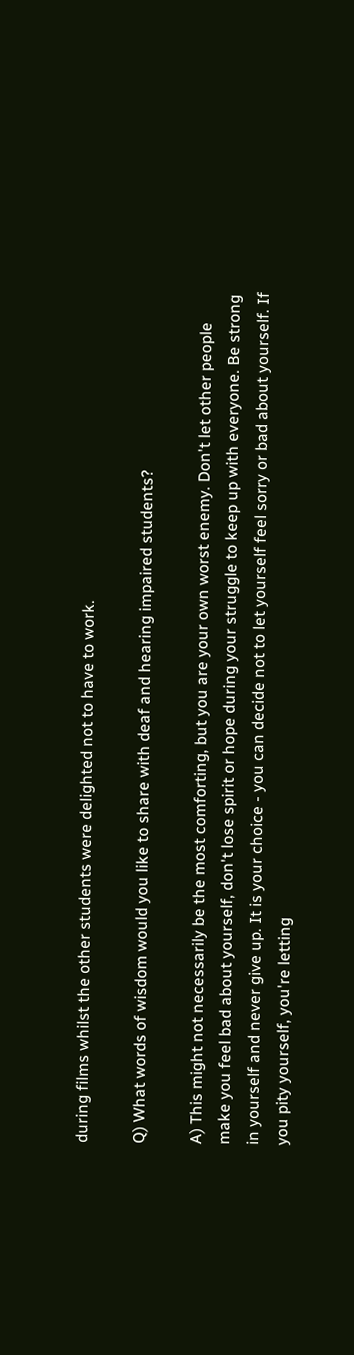during films whilst the other students were delighted not to have to work.

Q) What words of wisdom would you like to share with deaf and hearing impaired students?

A) This might not necessarily be the most comforting, but you are your own worst enemy. Don't let other people make you feel bad about yourself, don't lose spirit or hope during your struggle to keep up with everyone. Be strong in yourself and never give up. It is your choice - you can decide not to let yourself feel sorry or bad about yourself. If you pity yourself, you're letting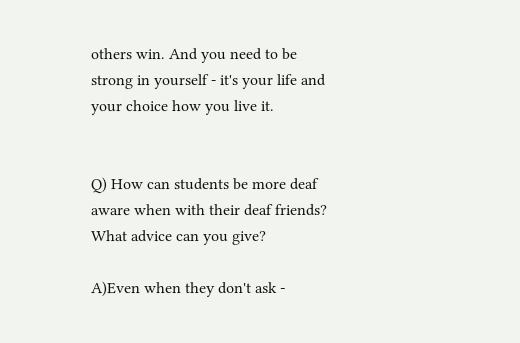others win. And you need to be strong in yourself - it's your life and your choice how you live it.


Q) How can students be more deaf aware when with their deaf friends? What advice can you give?

A)Even when they don't ask -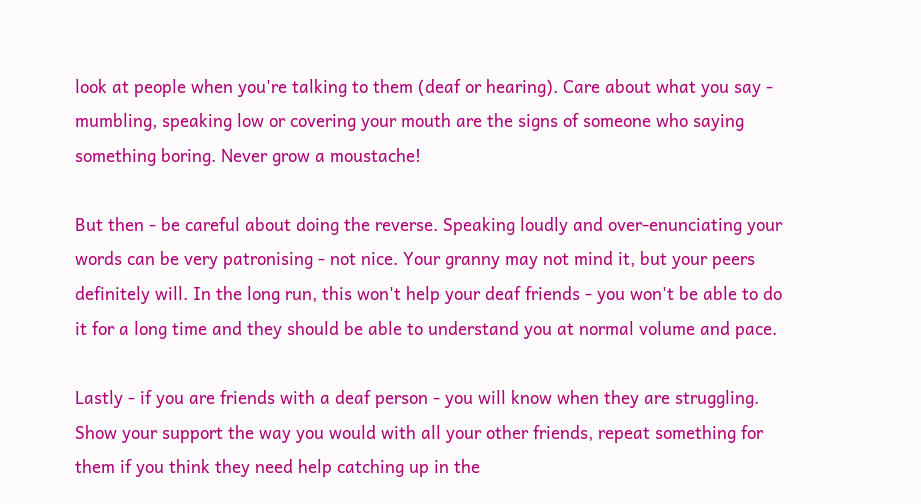look at people when you're talking to them (deaf or hearing). Care about what you say - mumbling, speaking low or covering your mouth are the signs of someone who saying something boring. Never grow a moustache!

But then - be careful about doing the reverse. Speaking loudly and over-enunciating your words can be very patronising - not nice. Your granny may not mind it, but your peers definitely will. In the long run, this won't help your deaf friends - you won't be able to do it for a long time and they should be able to understand you at normal volume and pace.

Lastly - if you are friends with a deaf person - you will know when they are struggling. Show your support the way you would with all your other friends, repeat something for them if you think they need help catching up in the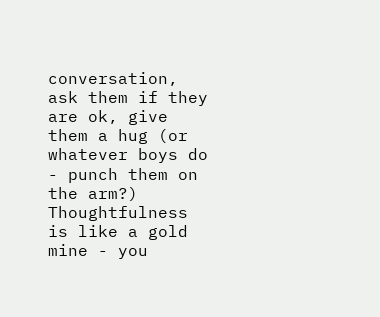conversation, ask them if they are ok, give them a hug (or whatever boys do - punch them on the arm?) Thoughtfulness is like a gold mine - you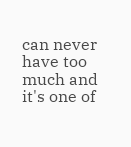can never have too much and it's one of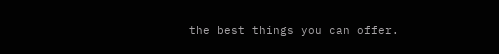the best things you can offer.